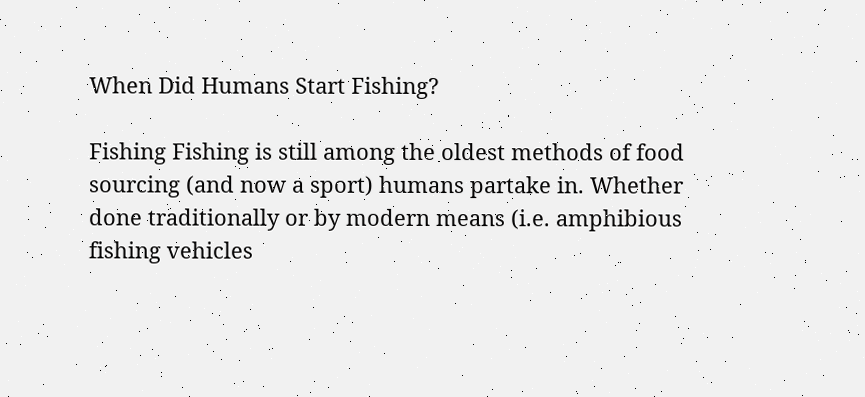When Did Humans Start Fishing?

Fishing Fishing is still among the oldest methods of food sourcing (and now a sport) humans partake in. Whether done traditionally or by modern means (i.e. amphibious fishing vehicles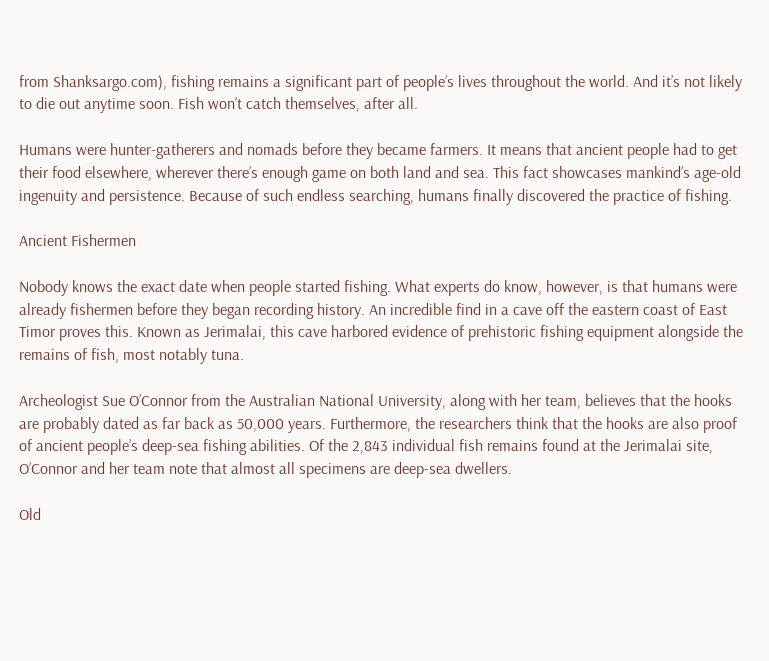from Shanksargo.com), fishing remains a significant part of people’s lives throughout the world. And it’s not likely to die out anytime soon. Fish won’t catch themselves, after all.

Humans were hunter-gatherers and nomads before they became farmers. It means that ancient people had to get their food elsewhere, wherever there’s enough game on both land and sea. This fact showcases mankind’s age-old ingenuity and persistence. Because of such endless searching, humans finally discovered the practice of fishing.

Ancient Fishermen

Nobody knows the exact date when people started fishing. What experts do know, however, is that humans were already fishermen before they began recording history. An incredible find in a cave off the eastern coast of East Timor proves this. Known as Jerimalai, this cave harbored evidence of prehistoric fishing equipment alongside the remains of fish, most notably tuna.

Archeologist Sue O’Connor from the Australian National University, along with her team, believes that the hooks are probably dated as far back as 50,000 years. Furthermore, the researchers think that the hooks are also proof of ancient people’s deep-sea fishing abilities. Of the 2,843 individual fish remains found at the Jerimalai site, O’Connor and her team note that almost all specimens are deep-sea dwellers.

Old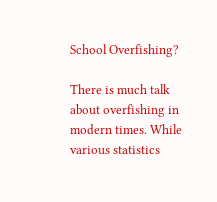School Overfishing?

There is much talk about overfishing in modern times. While various statistics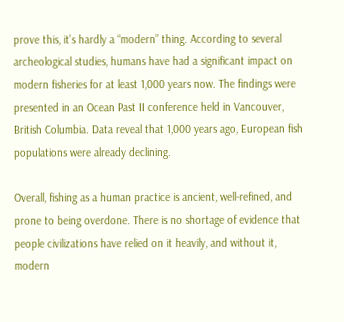prove this, it’s hardly a “modern” thing. According to several archeological studies, humans have had a significant impact on modern fisheries for at least 1,000 years now. The findings were presented in an Ocean Past II conference held in Vancouver, British Columbia. Data reveal that 1,000 years ago, European fish populations were already declining.

Overall, fishing as a human practice is ancient, well-refined, and prone to being overdone. There is no shortage of evidence that people civilizations have relied on it heavily, and without it, modern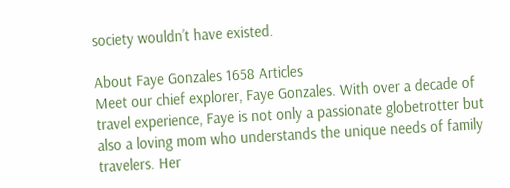society wouldn’t have existed.

About Faye Gonzales 1658 Articles
Meet our chief explorer, Faye Gonzales. With over a decade of travel experience, Faye is not only a passionate globetrotter but also a loving mom who understands the unique needs of family travelers. Her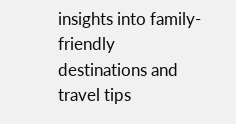insights into family-friendly destinations and travel tips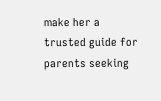make her a trusted guide for parents seeking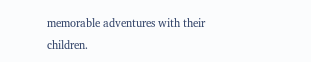memorable adventures with their children.